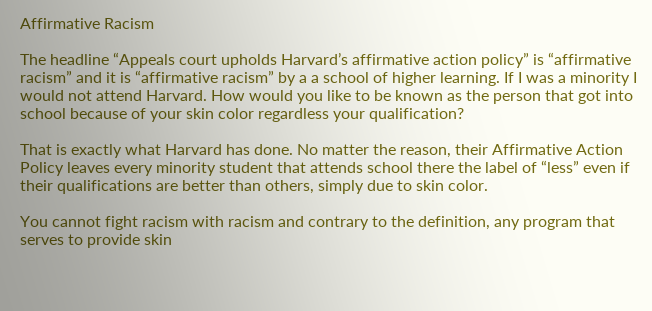Affirmative Racism

The headline “Appeals court upholds Harvard’s affirmative action policy” is “affirmative racism” and it is “affirmative racism” by a a school of higher learning. If I was a minority I would not attend Harvard. How would you like to be known as the person that got into school because of your skin color regardless your qualification?

That is exactly what Harvard has done. No matter the reason, their Affirmative Action Policy leaves every minority student that attends school there the label of “less” even if their qualifications are better than others, simply due to skin color.

You cannot fight racism with racism and contrary to the definition, any program that serves to provide skin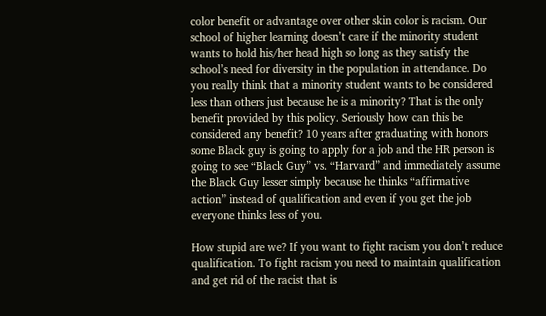color benefit or advantage over other skin color is racism. Our school of higher learning doesn’t care if the minority student wants to hold his/her head high so long as they satisfy the school’s need for diversity in the population in attendance. Do you really think that a minority student wants to be considered less than others just because he is a minority? That is the only benefit provided by this policy. Seriously how can this be considered any benefit? 10 years after graduating with honors some Black guy is going to apply for a job and the HR person is going to see “Black Guy” vs. “Harvard” and immediately assume the Black Guy lesser simply because he thinks “affirmative action” instead of qualification and even if you get the job everyone thinks less of you.

How stupid are we? If you want to fight racism you don’t reduce qualification. To fight racism you need to maintain qualification and get rid of the racist that is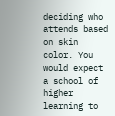deciding who attends based on skin color. You would expect a school of higher learning to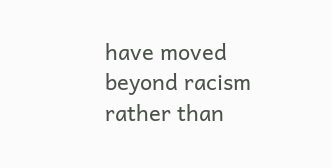have moved beyond racism rather than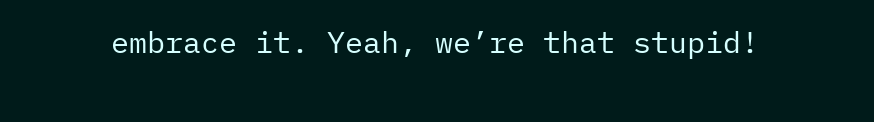embrace it. Yeah, we’re that stupid!